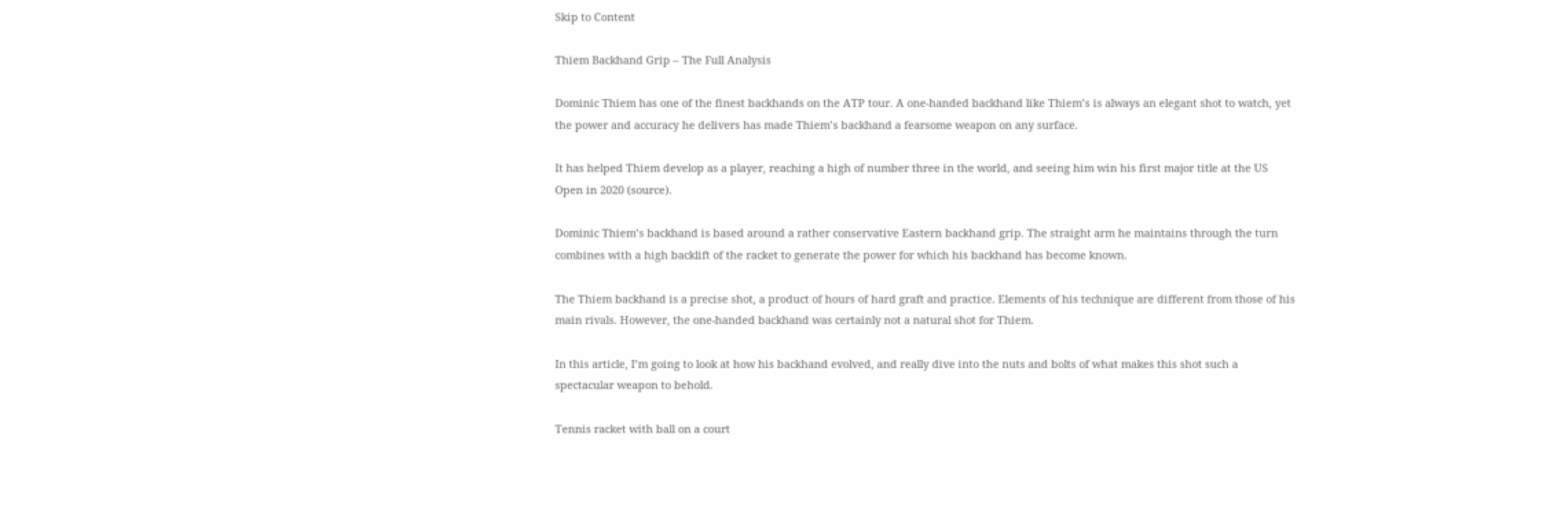Skip to Content

Thiem Backhand Grip – The Full Analysis

Dominic Thiem has one of the finest backhands on the ATP tour. A one-handed backhand like Thiem’s is always an elegant shot to watch, yet the power and accuracy he delivers has made Thiem’s backhand a fearsome weapon on any surface.

It has helped Thiem develop as a player, reaching a high of number three in the world, and seeing him win his first major title at the US Open in 2020 (source).

Dominic Thiem’s backhand is based around a rather conservative Eastern backhand grip. The straight arm he maintains through the turn combines with a high backlift of the racket to generate the power for which his backhand has become known.

The Thiem backhand is a precise shot, a product of hours of hard graft and practice. Elements of his technique are different from those of his main rivals. However, the one-handed backhand was certainly not a natural shot for Thiem.

In this article, I’m going to look at how his backhand evolved, and really dive into the nuts and bolts of what makes this shot such a spectacular weapon to behold.

Tennis racket with ball on a court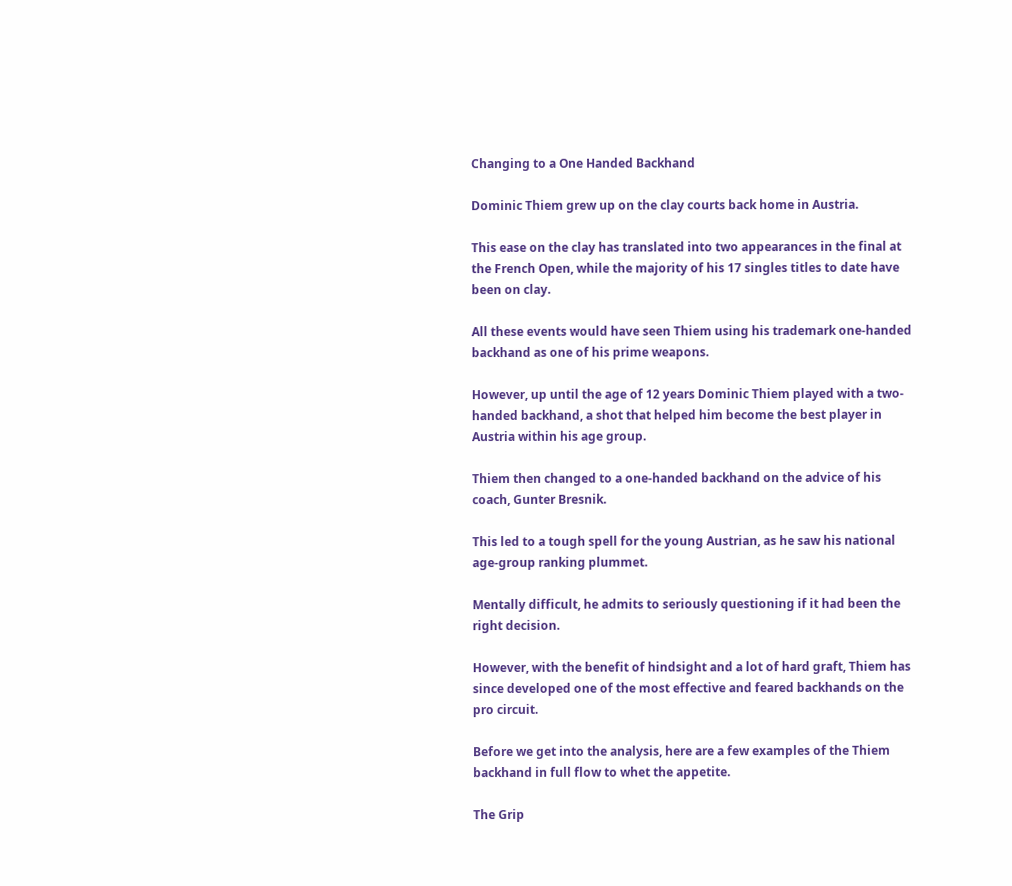Changing to a One Handed Backhand

Dominic Thiem grew up on the clay courts back home in Austria.

This ease on the clay has translated into two appearances in the final at the French Open, while the majority of his 17 singles titles to date have been on clay.

All these events would have seen Thiem using his trademark one-handed backhand as one of his prime weapons.

However, up until the age of 12 years Dominic Thiem played with a two-handed backhand, a shot that helped him become the best player in Austria within his age group.

Thiem then changed to a one-handed backhand on the advice of his coach, Gunter Bresnik.

This led to a tough spell for the young Austrian, as he saw his national age-group ranking plummet.

Mentally difficult, he admits to seriously questioning if it had been the right decision.

However, with the benefit of hindsight and a lot of hard graft, Thiem has since developed one of the most effective and feared backhands on the pro circuit.

Before we get into the analysis, here are a few examples of the Thiem backhand in full flow to whet the appetite.

The Grip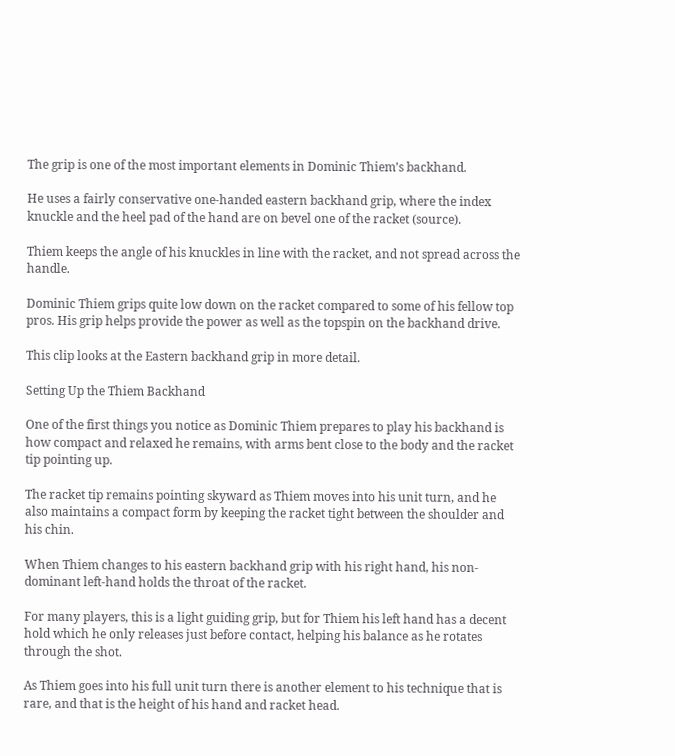The grip is one of the most important elements in Dominic Thiem’s backhand.

He uses a fairly conservative one-handed eastern backhand grip, where the index knuckle and the heel pad of the hand are on bevel one of the racket (source).

Thiem keeps the angle of his knuckles in line with the racket, and not spread across the handle.

Dominic Thiem grips quite low down on the racket compared to some of his fellow top pros. His grip helps provide the power as well as the topspin on the backhand drive.

This clip looks at the Eastern backhand grip in more detail.

Setting Up the Thiem Backhand

One of the first things you notice as Dominic Thiem prepares to play his backhand is how compact and relaxed he remains, with arms bent close to the body and the racket tip pointing up.

The racket tip remains pointing skyward as Thiem moves into his unit turn, and he also maintains a compact form by keeping the racket tight between the shoulder and his chin.

When Thiem changes to his eastern backhand grip with his right hand, his non-dominant left-hand holds the throat of the racket.

For many players, this is a light guiding grip, but for Thiem his left hand has a decent hold which he only releases just before contact, helping his balance as he rotates through the shot.

As Thiem goes into his full unit turn there is another element to his technique that is rare, and that is the height of his hand and racket head.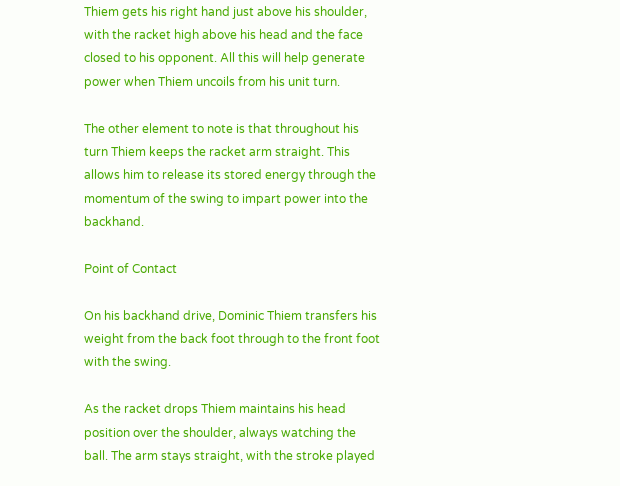Thiem gets his right hand just above his shoulder, with the racket high above his head and the face closed to his opponent. All this will help generate power when Thiem uncoils from his unit turn.

The other element to note is that throughout his turn Thiem keeps the racket arm straight. This allows him to release its stored energy through the momentum of the swing to impart power into the backhand.

Point of Contact

On his backhand drive, Dominic Thiem transfers his weight from the back foot through to the front foot with the swing.

As the racket drops Thiem maintains his head position over the shoulder, always watching the ball. The arm stays straight, with the stroke played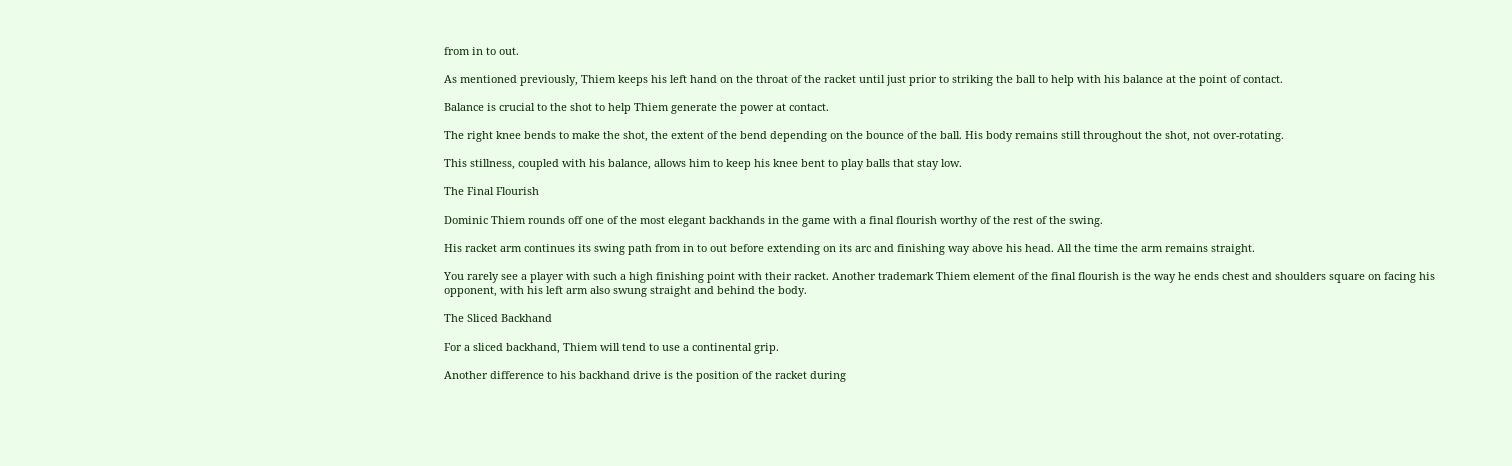from in to out.

As mentioned previously, Thiem keeps his left hand on the throat of the racket until just prior to striking the ball to help with his balance at the point of contact.

Balance is crucial to the shot to help Thiem generate the power at contact.

The right knee bends to make the shot, the extent of the bend depending on the bounce of the ball. His body remains still throughout the shot, not over-rotating.

This stillness, coupled with his balance, allows him to keep his knee bent to play balls that stay low.

The Final Flourish

Dominic Thiem rounds off one of the most elegant backhands in the game with a final flourish worthy of the rest of the swing.

His racket arm continues its swing path from in to out before extending on its arc and finishing way above his head. All the time the arm remains straight.

You rarely see a player with such a high finishing point with their racket. Another trademark Thiem element of the final flourish is the way he ends chest and shoulders square on facing his opponent, with his left arm also swung straight and behind the body.

The Sliced Backhand

For a sliced backhand, Thiem will tend to use a continental grip.

Another difference to his backhand drive is the position of the racket during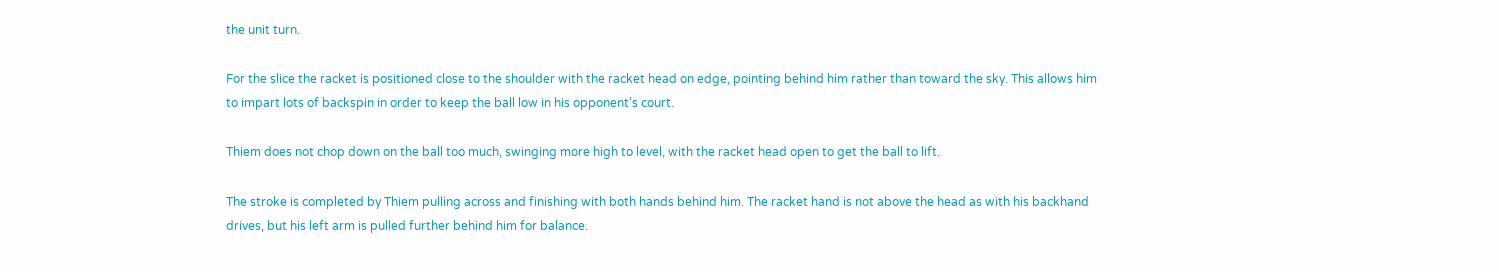the unit turn.

For the slice the racket is positioned close to the shoulder with the racket head on edge, pointing behind him rather than toward the sky. This allows him to impart lots of backspin in order to keep the ball low in his opponent’s court.

Thiem does not chop down on the ball too much, swinging more high to level, with the racket head open to get the ball to lift.

The stroke is completed by Thiem pulling across and finishing with both hands behind him. The racket hand is not above the head as with his backhand drives, but his left arm is pulled further behind him for balance.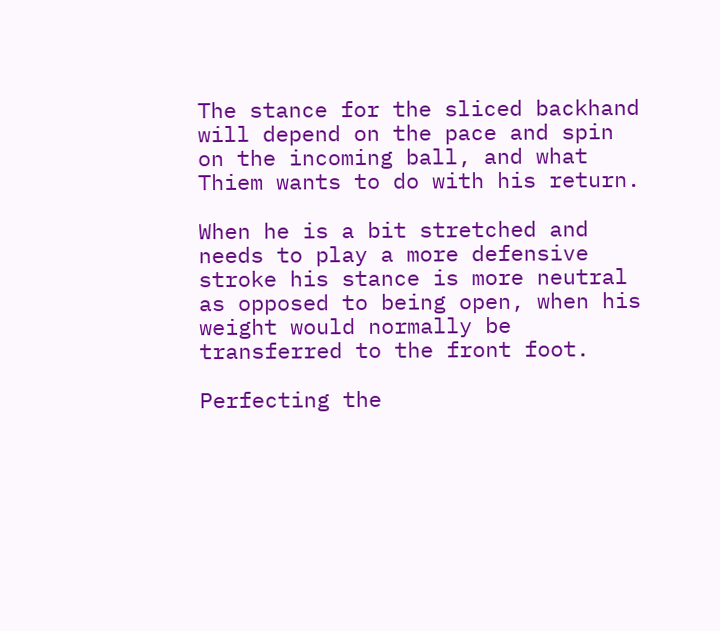The stance for the sliced backhand will depend on the pace and spin on the incoming ball, and what Thiem wants to do with his return.

When he is a bit stretched and needs to play a more defensive stroke his stance is more neutral as opposed to being open, when his weight would normally be transferred to the front foot.

Perfecting the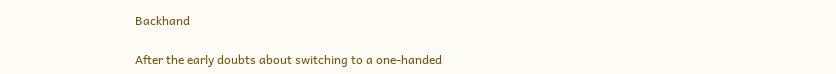Backhand

After the early doubts about switching to a one-handed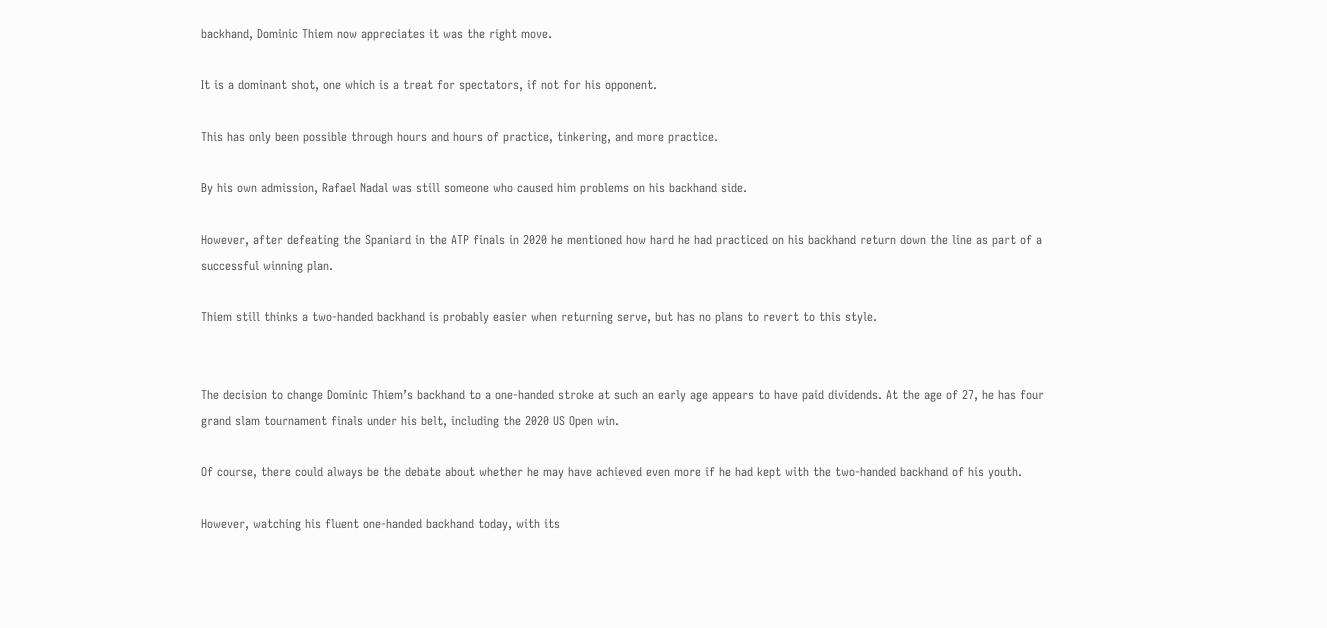backhand, Dominic Thiem now appreciates it was the right move.

It is a dominant shot, one which is a treat for spectators, if not for his opponent.

This has only been possible through hours and hours of practice, tinkering, and more practice.

By his own admission, Rafael Nadal was still someone who caused him problems on his backhand side.

However, after defeating the Spaniard in the ATP finals in 2020 he mentioned how hard he had practiced on his backhand return down the line as part of a successful winning plan.

Thiem still thinks a two-handed backhand is probably easier when returning serve, but has no plans to revert to this style.


The decision to change Dominic Thiem’s backhand to a one-handed stroke at such an early age appears to have paid dividends. At the age of 27, he has four grand slam tournament finals under his belt, including the 2020 US Open win.

Of course, there could always be the debate about whether he may have achieved even more if he had kept with the two-handed backhand of his youth.

However, watching his fluent one-handed backhand today, with its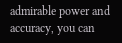admirable power and accuracy, you can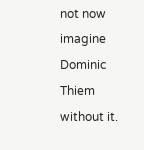not now imagine Dominic Thiem without it.